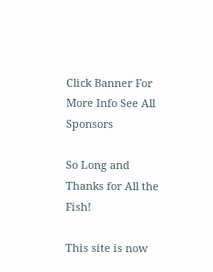Click Banner For More Info See All Sponsors

So Long and Thanks for All the Fish!

This site is now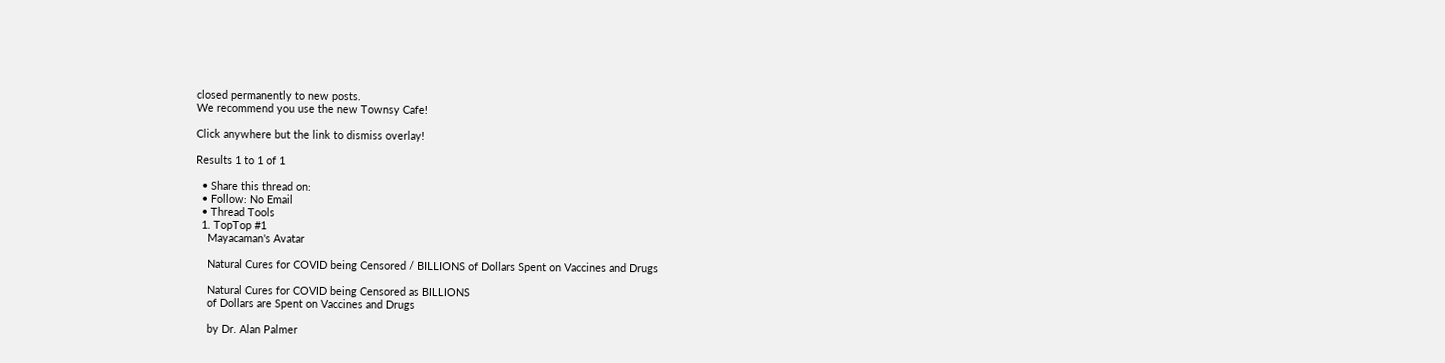closed permanently to new posts.
We recommend you use the new Townsy Cafe!

Click anywhere but the link to dismiss overlay!

Results 1 to 1 of 1

  • Share this thread on:
  • Follow: No Email
  • Thread Tools
  1. TopTop #1
    Mayacaman's Avatar

    Natural Cures for COVID being Censored / BILLIONS of Dollars Spent on Vaccines and Drugs

    Natural Cures for COVID being Censored as BILLIONS
    of Dollars are Spent on Vaccines and Drugs

    by Dr. Alan Palmer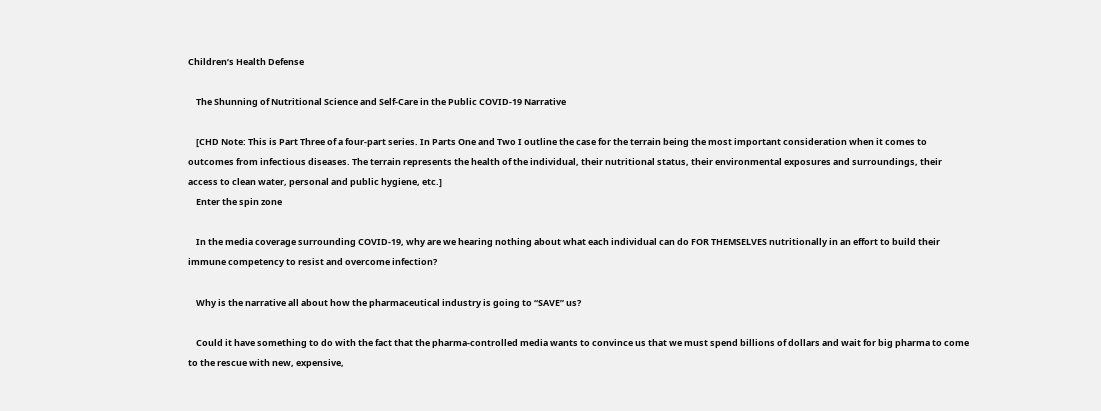Children’s Health Defense

    The Shunning of Nutritional Science and Self-Care in the Public COVID-19 Narrative

    [CHD Note: This is Part Three of a four-part series. In Parts One and Two I outline the case for the terrain being the most important consideration when it comes to outcomes from infectious diseases. The terrain represents the health of the individual, their nutritional status, their environmental exposures and surroundings, their access to clean water, personal and public hygiene, etc.]
    Enter the spin zone

    In the media coverage surrounding COVID-19, why are we hearing nothing about what each individual can do FOR THEMSELVES nutritionally in an effort to build their immune competency to resist and overcome infection?

    Why is the narrative all about how the pharmaceutical industry is going to “SAVE” us?

    Could it have something to do with the fact that the pharma-controlled media wants to convince us that we must spend billions of dollars and wait for big pharma to come to the rescue with new, expensive,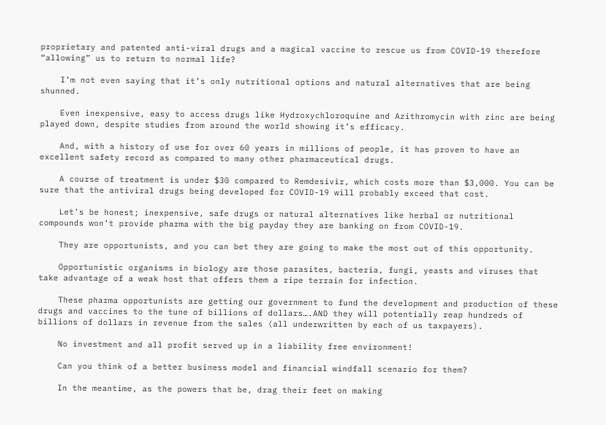proprietary and patented anti-viral drugs and a magical vaccine to rescue us from COVID-19 therefore “allowing” us to return to normal life?

    I’m not even saying that it’s only nutritional options and natural alternatives that are being shunned.

    Even inexpensive, easy to access drugs like Hydroxychloroquine and Azithromycin with zinc are being played down, despite studies from around the world showing it’s efficacy.

    And, with a history of use for over 60 years in millions of people, it has proven to have an excellent safety record as compared to many other pharmaceutical drugs.

    A course of treatment is under $30 compared to Remdesivir, which costs more than $3,000. You can be sure that the antiviral drugs being developed for COVID-19 will probably exceed that cost.

    Let’s be honest; inexpensive, safe drugs or natural alternatives like herbal or nutritional compounds won’t provide pharma with the big payday they are banking on from COVID-19.

    They are opportunists, and you can bet they are going to make the most out of this opportunity.

    Opportunistic organisms in biology are those parasites, bacteria, fungi, yeasts and viruses that take advantage of a weak host that offers them a ripe terrain for infection.

    These pharma opportunists are getting our government to fund the development and production of these drugs and vaccines to the tune of billions of dollars….AND they will potentially reap hundreds of billions of dollars in revenue from the sales (all underwritten by each of us taxpayers).

    No investment and all profit served up in a liability free environment!

    Can you think of a better business model and financial windfall scenario for them?

    In the meantime, as the powers that be, drag their feet on making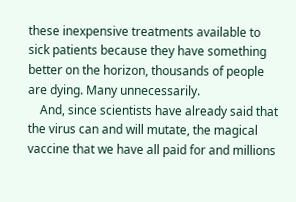these inexpensive treatments available to sick patients because they have something better on the horizon, thousands of people are dying. Many unnecessarily.
    And, since scientists have already said that the virus can and will mutate, the magical vaccine that we have all paid for and millions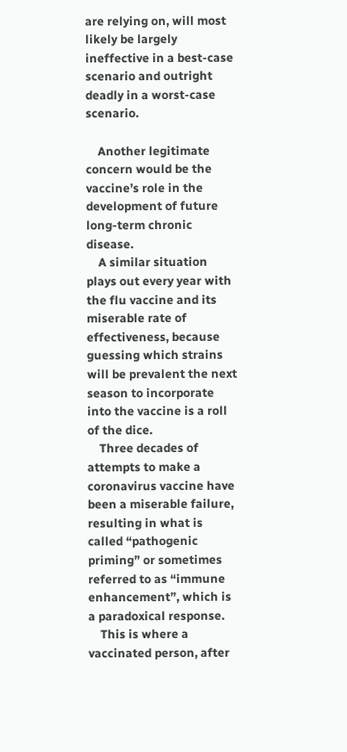are relying on, will most likely be largely ineffective in a best-case scenario and outright deadly in a worst-case scenario.

    Another legitimate concern would be the vaccine’s role in the development of future long-term chronic disease.
    A similar situation plays out every year with the flu vaccine and its miserable rate of effectiveness, because guessing which strains will be prevalent the next season to incorporate into the vaccine is a roll of the dice.
    Three decades of attempts to make a coronavirus vaccine have been a miserable failure, resulting in what is called “pathogenic priming” or sometimes referred to as “immune enhancement”, which is a paradoxical response.
    This is where a vaccinated person, after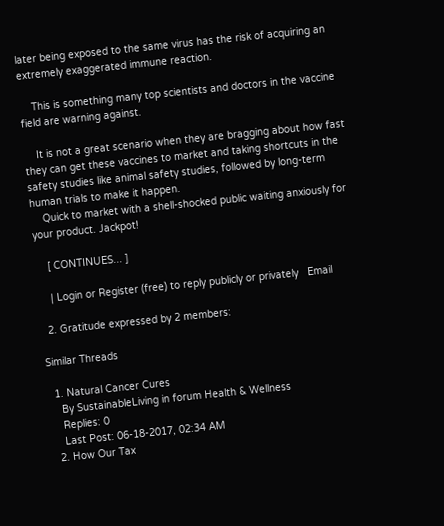later being exposed to the same virus has the risk of acquiring an extremely exaggerated immune reaction.

    This is something many top scientists and doctors in the vaccine field are warning against.

    It is not a great scenario when they are bragging about how fast they can get these vaccines to market and taking shortcuts in the safety studies like animal safety studies, followed by long-term human trials to make it happen.
    Quick to market with a shell-shocked public waiting anxiously for your product. Jackpot!

    [ CONTINUES... ]

    | Login or Register (free) to reply publicly or privately   Email

  2. Gratitude expressed by 2 members:

Similar Threads

  1. Natural Cancer Cures
    By SustainableLiving in forum Health & Wellness
    Replies: 0
    Last Post: 06-18-2017, 02:34 AM
  2. How Our Tax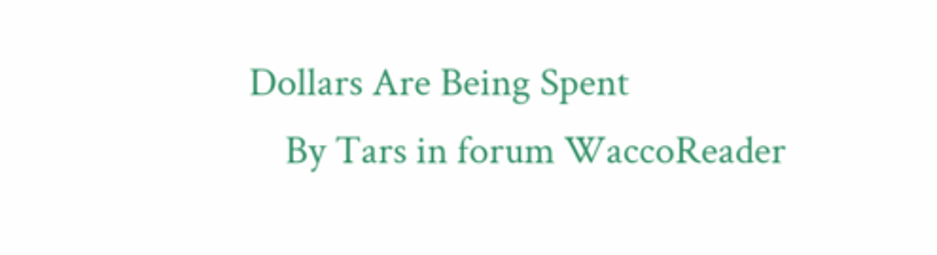Dollars Are Being Spent
    By Tars in forum WaccoReader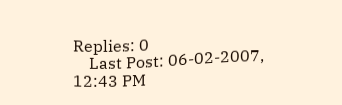Replies: 0
    Last Post: 06-02-2007, 12:43 PM